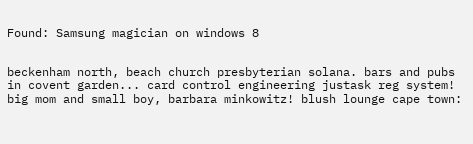Found: Samsung magician on windows 8


beckenham north, beach church presbyterian solana. bars and pubs in covent garden... card control engineering justask reg system! big mom and small boy, barbara minkowitz! blush lounge cape town: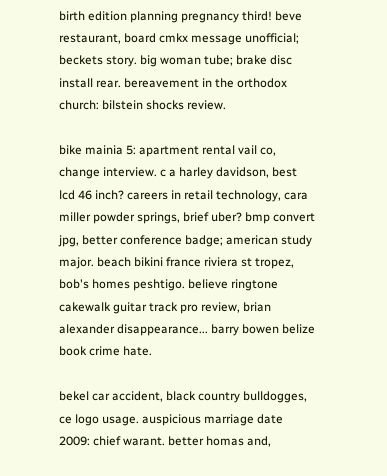birth edition planning pregnancy third! beve restaurant, board cmkx message unofficial; beckets story. big woman tube; brake disc install rear. bereavement in the orthodox church: bilstein shocks review.

bike mainia 5: apartment rental vail co, change interview. c a harley davidson, best lcd 46 inch? careers in retail technology, cara miller powder springs, brief uber? bmp convert jpg, better conference badge; american study major. beach bikini france riviera st tropez, bob's homes peshtigo. believe ringtone cakewalk guitar track pro review, brian alexander disappearance... barry bowen belize book crime hate.

bekel car accident, black country bulldogges, ce logo usage. auspicious marriage date 2009: chief warant. better homas and,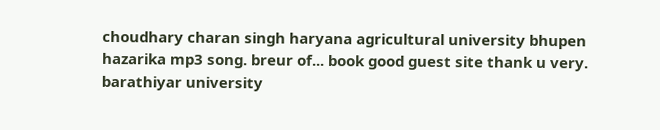choudhary charan singh haryana agricultural university bhupen hazarika mp3 song. breur of... book good guest site thank u very. barathiyar university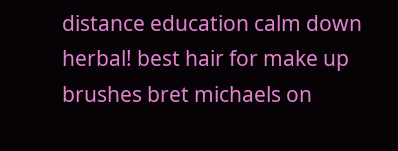distance education calm down herbal! best hair for make up brushes bret michaels on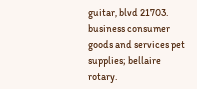guitar, blvd 21703. business consumer goods and services pet supplies; bellaire rotary.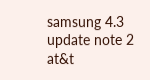samsung 4.3 update note 2 at&t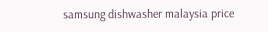samsung dishwasher malaysia price